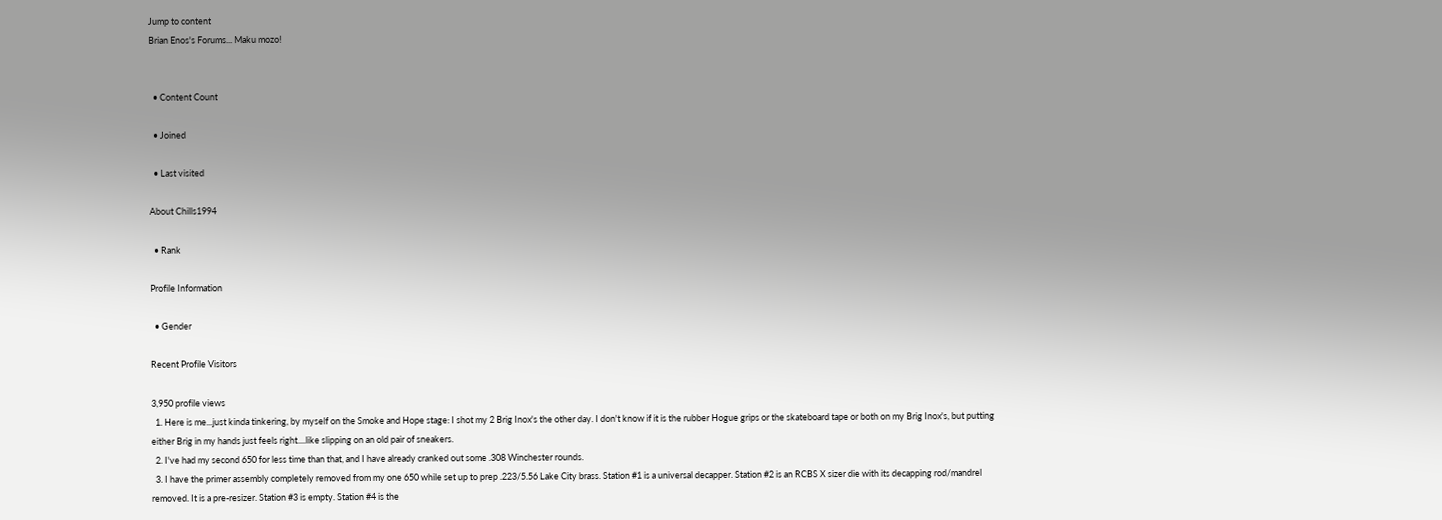Jump to content
Brian Enos's Forums... Maku mozo!


  • Content Count

  • Joined

  • Last visited

About Chills1994

  • Rank

Profile Information

  • Gender

Recent Profile Visitors

3,950 profile views
  1. Here is me...just kinda tinkering, by myself on the Smoke and Hope stage: I shot my 2 Brig Inox's the other day. I don't know if it is the rubber Hogue grips or the skateboard tape or both on my Brig Inox's, but putting either Brig in my hands just feels right....like slipping on an old pair of sneakers.
  2. I've had my second 650 for less time than that, and I have already cranked out some .308 Winchester rounds.
  3. I have the primer assembly completely removed from my one 650 while set up to prep .223/5.56 Lake City brass. Station #1 is a universal decapper. Station #2 is an RCBS X sizer die with its decapping rod/mandrel removed. It is a pre-resizer. Station #3 is empty. Station #4 is the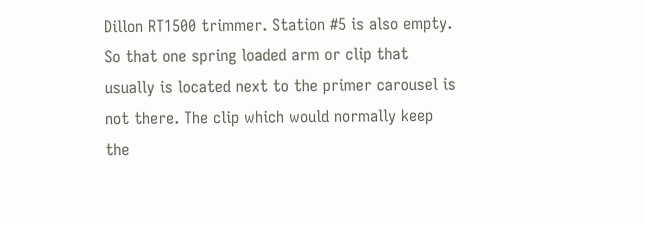Dillon RT1500 trimmer. Station #5 is also empty. So that one spring loaded arm or clip that usually is located next to the primer carousel is not there. The clip which would normally keep the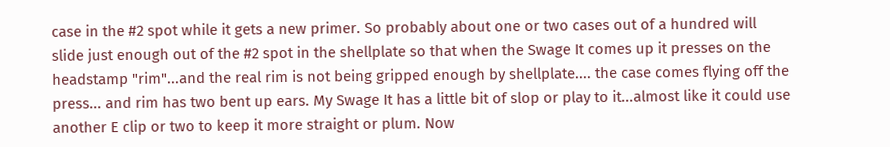case in the #2 spot while it gets a new primer. So probably about one or two cases out of a hundred will slide just enough out of the #2 spot in the shellplate so that when the Swage It comes up it presses on the headstamp "rim"...and the real rim is not being gripped enough by shellplate.... the case comes flying off the press... and rim has two bent up ears. My Swage It has a little bit of slop or play to it...almost like it could use another E clip or two to keep it more straight or plum. Now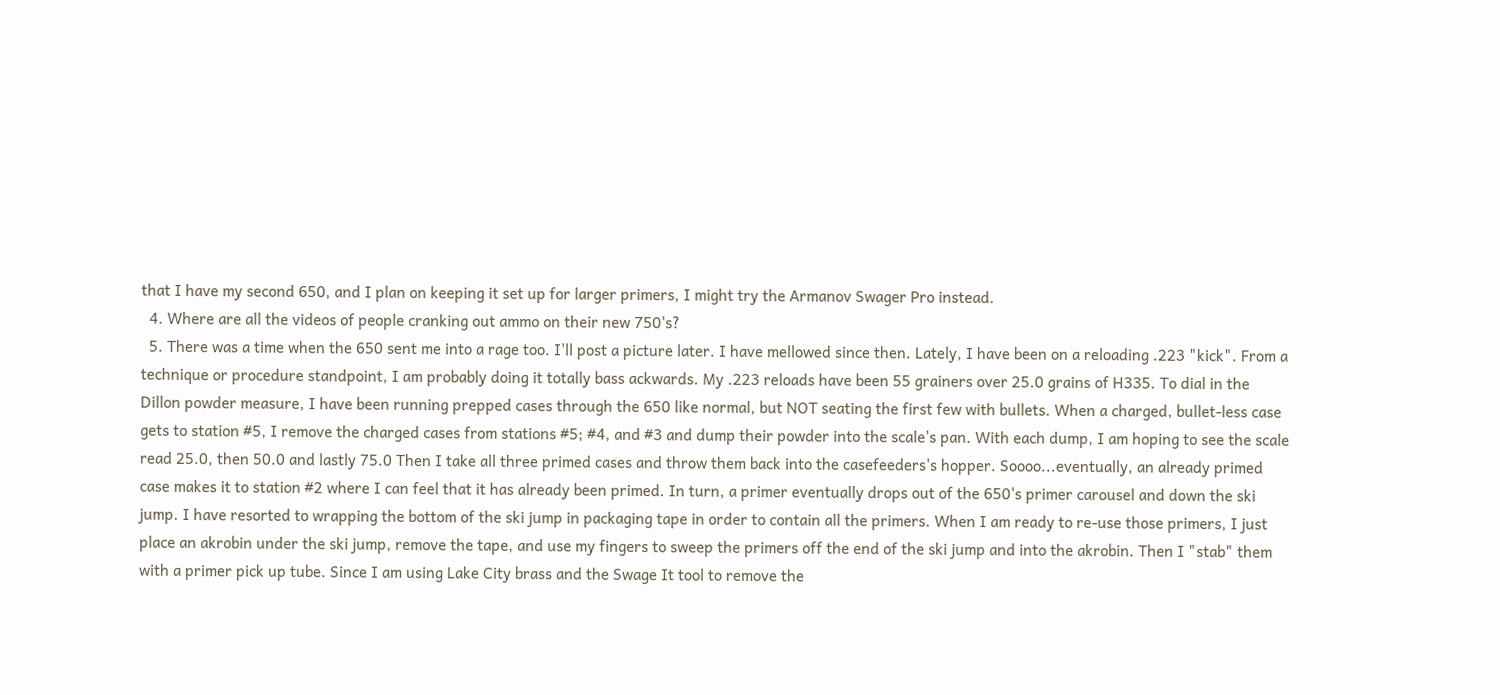that I have my second 650, and I plan on keeping it set up for larger primers, I might try the Armanov Swager Pro instead.
  4. Where are all the videos of people cranking out ammo on their new 750's?
  5. There was a time when the 650 sent me into a rage too. I'll post a picture later. I have mellowed since then. Lately, I have been on a reloading .223 "kick". From a technique or procedure standpoint, I am probably doing it totally bass ackwards. My .223 reloads have been 55 grainers over 25.0 grains of H335. To dial in the Dillon powder measure, I have been running prepped cases through the 650 like normal, but NOT seating the first few with bullets. When a charged, bullet-less case gets to station #5, I remove the charged cases from stations #5; #4, and #3 and dump their powder into the scale's pan. With each dump, I am hoping to see the scale read 25.0, then 50.0 and lastly 75.0 Then I take all three primed cases and throw them back into the casefeeders's hopper. Soooo...eventually, an already primed case makes it to station #2 where I can feel that it has already been primed. In turn, a primer eventually drops out of the 650's primer carousel and down the ski jump. I have resorted to wrapping the bottom of the ski jump in packaging tape in order to contain all the primers. When I am ready to re-use those primers, I just place an akrobin under the ski jump, remove the tape, and use my fingers to sweep the primers off the end of the ski jump and into the akrobin. Then I "stab" them with a primer pick up tube. Since I am using Lake City brass and the Swage It tool to remove the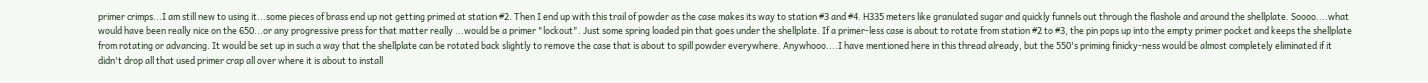primer crimps...I am still new to using it...some pieces of brass end up not getting primed at station #2. Then I end up with this trail of powder as the case makes its way to station #3 and #4. H335 meters like granulated sugar and quickly funnels out through the flashole and around the shellplate. Soooo....what would have been really nice on the 650...or any progressive press for that matter really ...would be a primer "lockout". Just some spring loaded pin that goes under the shellplate. If a primer-less case is about to rotate from station #2 to #3, the pin pops up into the empty primer pocket and keeps the shellplate from rotating or advancing. It would be set up in such a way that the shellplate can be rotated back slightly to remove the case that is about to spill powder everywhere. Anywhooo....I have mentioned here in this thread already, but the 550's priming finicky-ness would be almost completely eliminated if it didn't drop all that used primer crap all over where it is about to install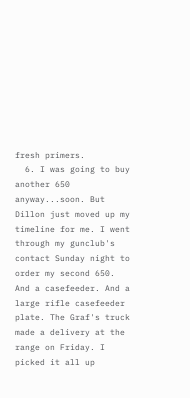fresh primers.
  6. I was going to buy another 650 anyway...soon. But Dillon just moved up my timeline for me. I went through my gunclub's contact Sunday night to order my second 650. And a casefeeder. And a large rifle casefeeder plate. The Graf's truck made a delivery at the range on Friday. I picked it all up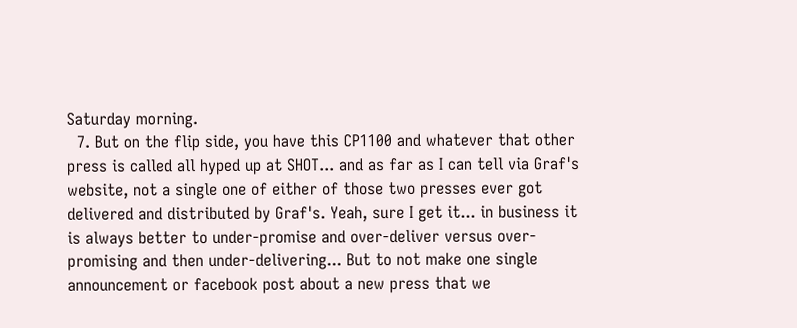Saturday morning.
  7. But on the flip side, you have this CP1100 and whatever that other press is called all hyped up at SHOT... and as far as I can tell via Graf's website, not a single one of either of those two presses ever got delivered and distributed by Graf's. Yeah, sure I get it... in business it is always better to under-promise and over-deliver versus over-promising and then under-delivering... But to not make one single announcement or facebook post about a new press that we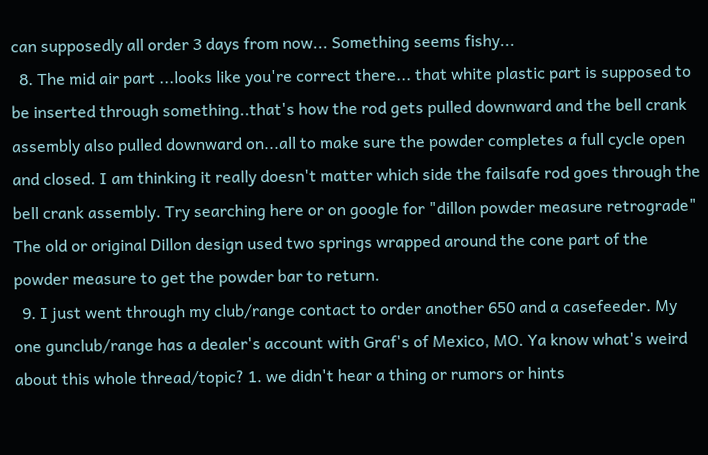can supposedly all order 3 days from now... Something seems fishy...
  8. The mid air part ...looks like you're correct there... that white plastic part is supposed to be inserted through something..that's how the rod gets pulled downward and the bell crank assembly also pulled downward on...all to make sure the powder completes a full cycle open and closed. I am thinking it really doesn't matter which side the failsafe rod goes through the bell crank assembly. Try searching here or on google for "dillon powder measure retrograde" The old or original Dillon design used two springs wrapped around the cone part of the powder measure to get the powder bar to return.
  9. I just went through my club/range contact to order another 650 and a casefeeder. My one gunclub/range has a dealer's account with Graf's of Mexico, MO. Ya know what's weird about this whole thread/topic? 1. we didn't hear a thing or rumors or hints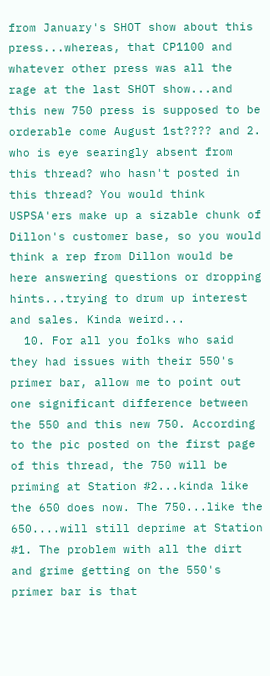from January's SHOT show about this press...whereas, that CP1100 and whatever other press was all the rage at the last SHOT show...and this new 750 press is supposed to be orderable come August 1st???? and 2. who is eye searingly absent from this thread? who hasn't posted in this thread? You would think USPSA'ers make up a sizable chunk of Dillon's customer base, so you would think a rep from Dillon would be here answering questions or dropping hints...trying to drum up interest and sales. Kinda weird...
  10. For all you folks who said they had issues with their 550's primer bar, allow me to point out one significant difference between the 550 and this new 750. According to the pic posted on the first page of this thread, the 750 will be priming at Station #2...kinda like the 650 does now. The 750...like the 650....will still deprime at Station #1. The problem with all the dirt and grime getting on the 550's primer bar is that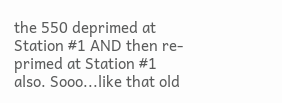the 550 deprimed at Station #1 AND then re-primed at Station #1 also. Sooo...like that old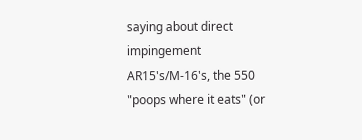saying about direct impingement AR15's/M-16's, the 550 "poops where it eats" (or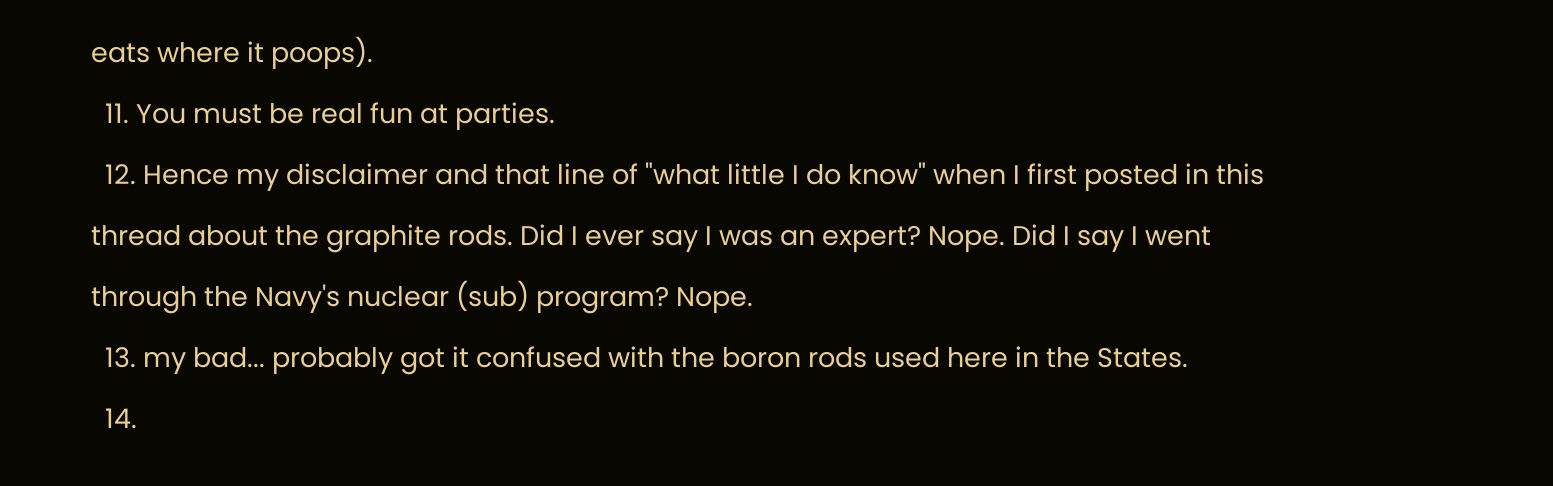eats where it poops).
  11. You must be real fun at parties.
  12. Hence my disclaimer and that line of "what little I do know" when I first posted in this thread about the graphite rods. Did I ever say I was an expert? Nope. Did I say I went through the Navy's nuclear (sub) program? Nope.
  13. my bad... probably got it confused with the boron rods used here in the States.
  14.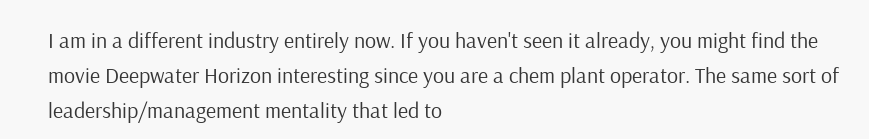I am in a different industry entirely now. If you haven't seen it already, you might find the movie Deepwater Horizon interesting since you are a chem plant operator. The same sort of leadership/management mentality that led to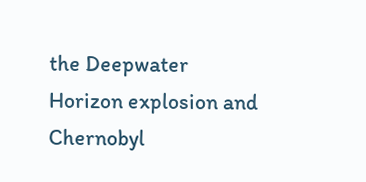the Deepwater Horizon explosion and Chernobyl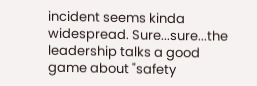incident seems kinda widespread. Sure...sure...the leadership talks a good game about "safety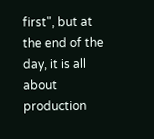first", but at the end of the day, it is all about production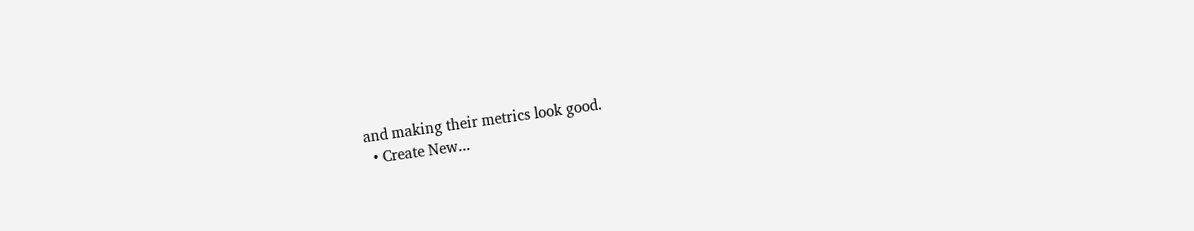and making their metrics look good.
  • Create New...